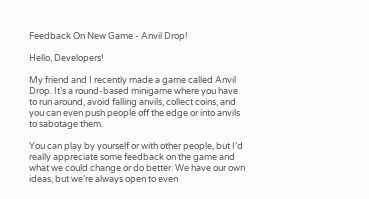Feedback On New Game - Anvil Drop!

Hello, Developers!

My friend and I recently made a game called Anvil Drop. It’s a round-based minigame where you have to run around, avoid falling anvils, collect coins, and you can even push people off the edge or into anvils to sabotage them.

You can play by yourself or with other people, but I’d really appreciate some feedback on the game and what we could change or do better. We have our own ideas, but we’re always open to even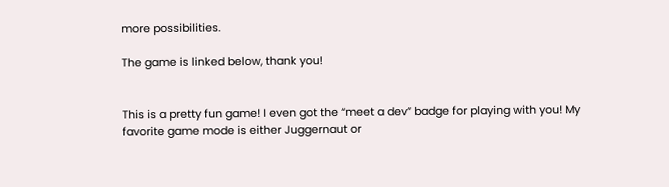more possibilities.

The game is linked below, thank you!


This is a pretty fun game! I even got the “meet a dev” badge for playing with you! My favorite game mode is either Juggernaut or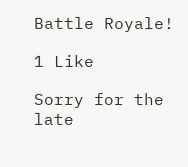Battle Royale!

1 Like

Sorry for the late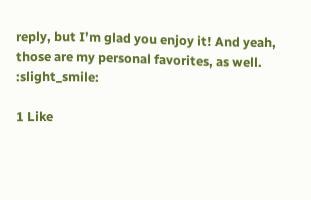reply, but I’m glad you enjoy it! And yeah, those are my personal favorites, as well. :slight_smile:

1 Like